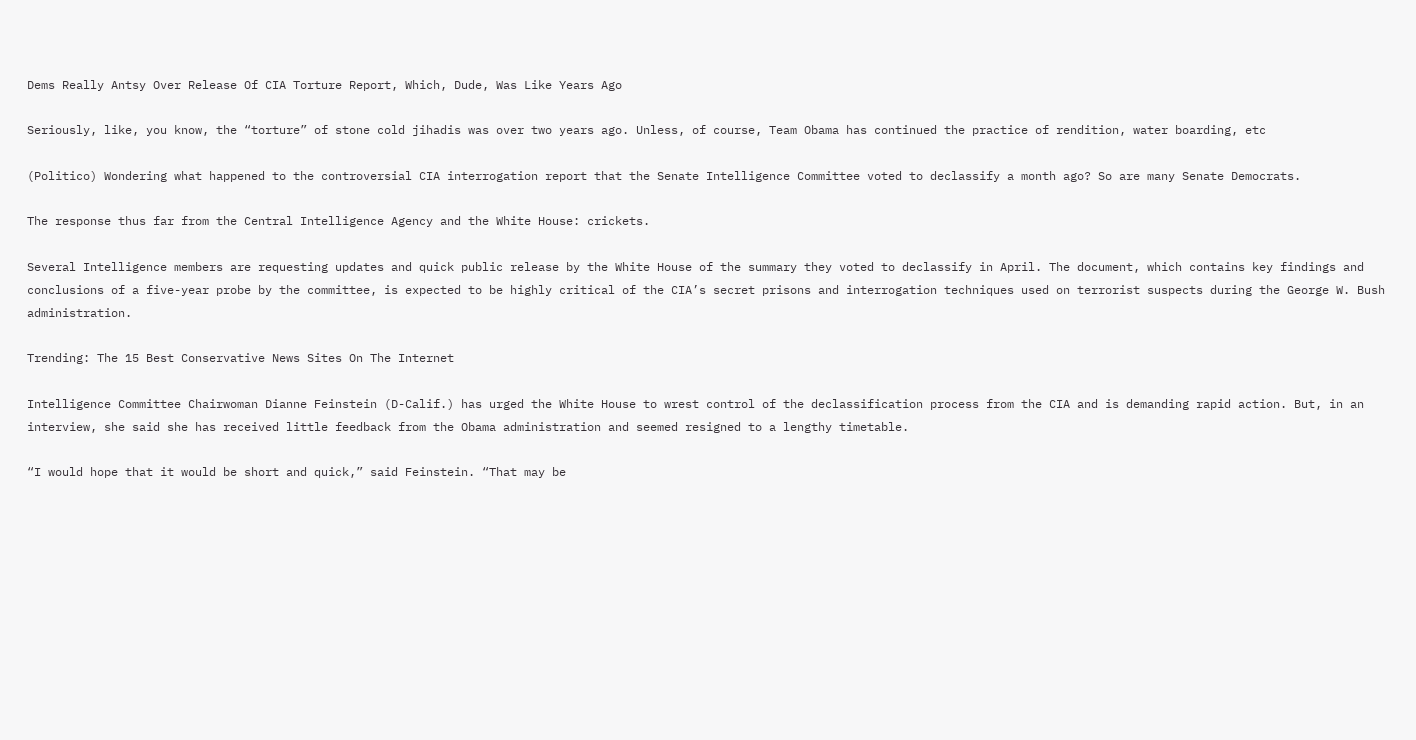Dems Really Antsy Over Release Of CIA Torture Report, Which, Dude, Was Like Years Ago

Seriously, like, you know, the “torture” of stone cold jihadis was over two years ago. Unless, of course, Team Obama has continued the practice of rendition, water boarding, etc

(Politico) Wondering what happened to the controversial CIA interrogation report that the Senate Intelligence Committee voted to declassify a month ago? So are many Senate Democrats.

The response thus far from the Central Intelligence Agency and the White House: crickets.

Several Intelligence members are requesting updates and quick public release by the White House of the summary they voted to declassify in April. The document, which contains key findings and conclusions of a five-year probe by the committee, is expected to be highly critical of the CIA’s secret prisons and interrogation techniques used on terrorist suspects during the George W. Bush administration.

Trending: The 15 Best Conservative News Sites On The Internet

Intelligence Committee Chairwoman Dianne Feinstein (D-Calif.) has urged the White House to wrest control of the declassification process from the CIA and is demanding rapid action. But, in an interview, she said she has received little feedback from the Obama administration and seemed resigned to a lengthy timetable.

“I would hope that it would be short and quick,” said Feinstein. “That may be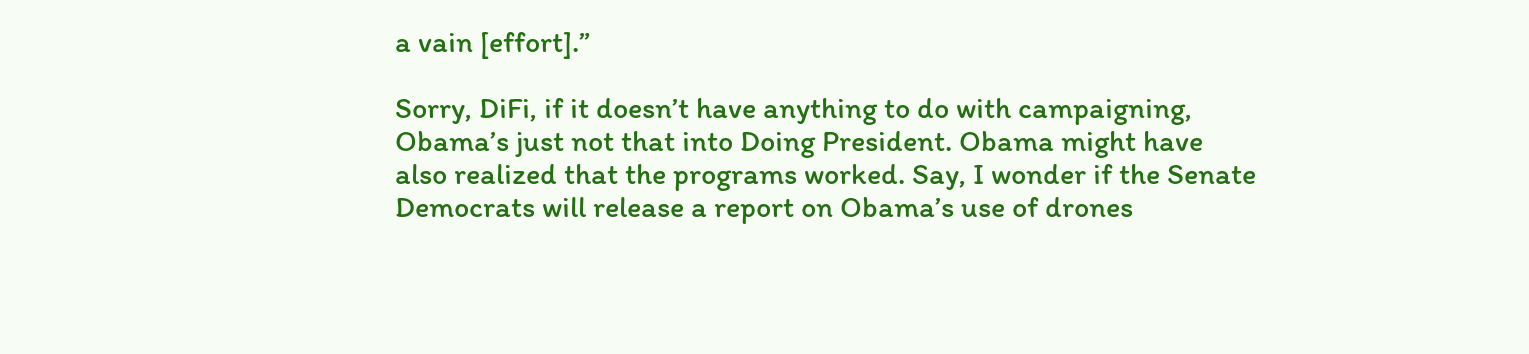a vain [effort].”

Sorry, DiFi, if it doesn’t have anything to do with campaigning, Obama’s just not that into Doing President. Obama might have also realized that the programs worked. Say, I wonder if the Senate Democrats will release a report on Obama’s use of drones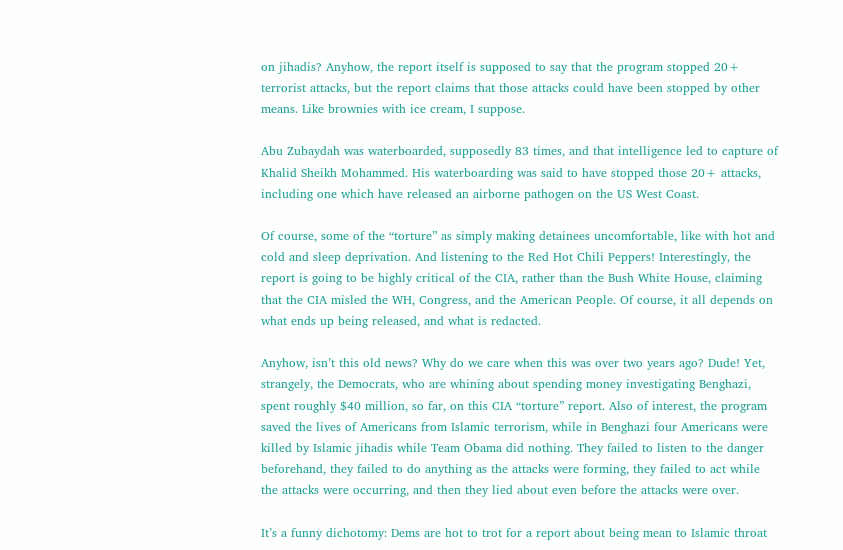on jihadis? Anyhow, the report itself is supposed to say that the program stopped 20+ terrorist attacks, but the report claims that those attacks could have been stopped by other means. Like brownies with ice cream, I suppose.

Abu Zubaydah was waterboarded, supposedly 83 times, and that intelligence led to capture of Khalid Sheikh Mohammed. His waterboarding was said to have stopped those 20+ attacks, including one which have released an airborne pathogen on the US West Coast.

Of course, some of the “torture” as simply making detainees uncomfortable, like with hot and cold and sleep deprivation. And listening to the Red Hot Chili Peppers! Interestingly, the report is going to be highly critical of the CIA, rather than the Bush White House, claiming that the CIA misled the WH, Congress, and the American People. Of course, it all depends on what ends up being released, and what is redacted.

Anyhow, isn’t this old news? Why do we care when this was over two years ago? Dude! Yet, strangely, the Democrats, who are whining about spending money investigating Benghazi, spent roughly $40 million, so far, on this CIA “torture” report. Also of interest, the program saved the lives of Americans from Islamic terrorism, while in Benghazi four Americans were killed by Islamic jihadis while Team Obama did nothing. They failed to listen to the danger beforehand, they failed to do anything as the attacks were forming, they failed to act while the attacks were occurring, and then they lied about even before the attacks were over.

It’s a funny dichotomy: Dems are hot to trot for a report about being mean to Islamic throat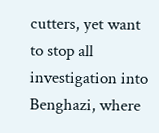cutters, yet want to stop all investigation into Benghazi, where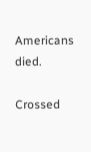Americans died.

Crossed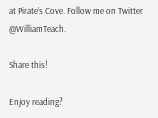at Pirate’s Cove. Follow me on Twitter @WilliamTeach.

Share this!

Enjoy reading?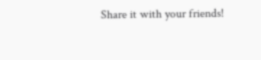Share it with your friends!